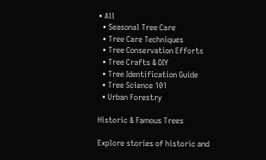• All
  • Seasonal Tree Care
  • Tree Care Techniques
  • Tree Conservation Efforts
  • Tree Crafts & DIY
  • Tree Identification Guide
  • Tree Science 101
  • Urban Forestry

Historic & Famous Trees

Explore stories of historic and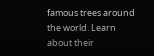famous trees around the world. Learn about their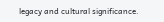legacy and cultural significance.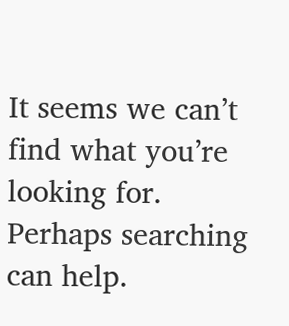It seems we can’t find what you’re looking for. Perhaps searching can help.